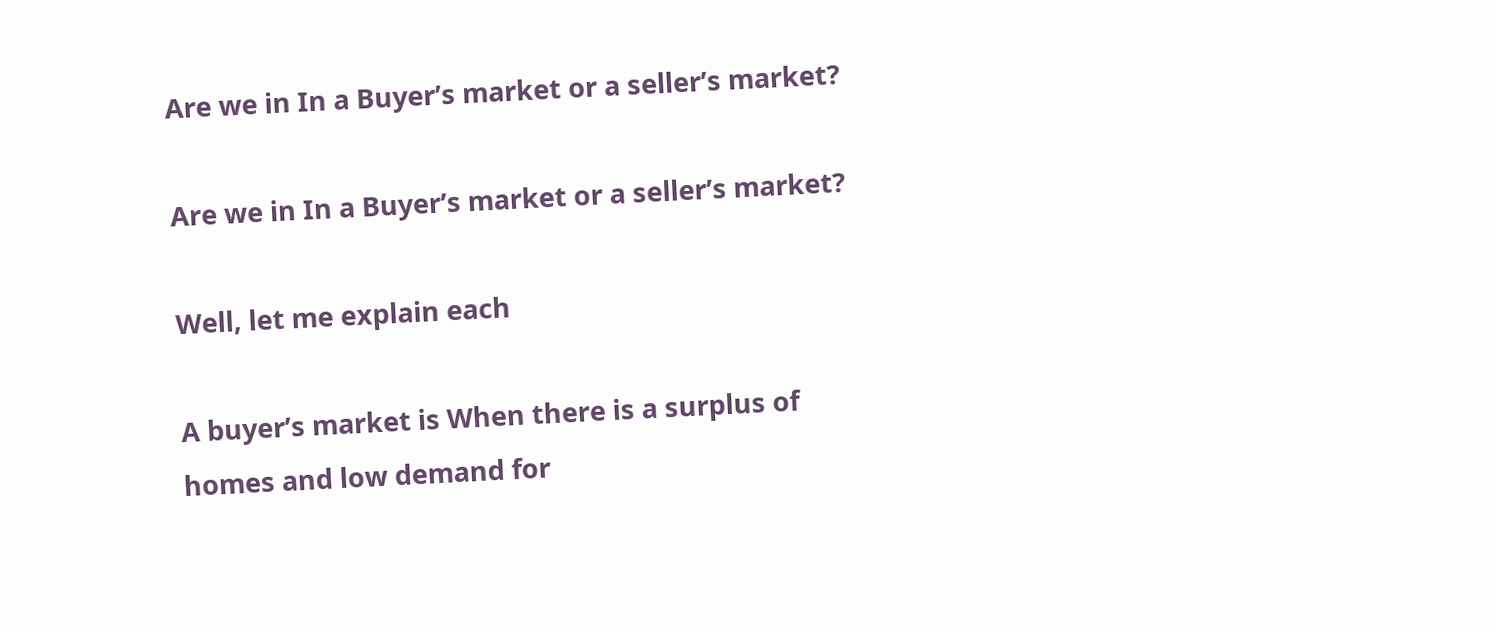Are we in In a Buyer’s market or a seller’s market?

Are we in In a Buyer’s market or a seller’s market?

Well, let me explain each

A buyer’s market is When there is a surplus of homes and low demand for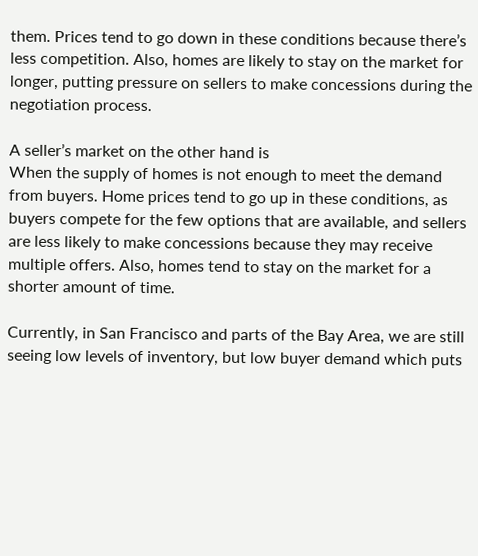them. Prices tend to go down in these conditions because there’s less competition. Also, homes are likely to stay on the market for longer, putting pressure on sellers to make concessions during the negotiation process.

A seller’s market on the other hand is
When the supply of homes is not enough to meet the demand from buyers. Home prices tend to go up in these conditions, as buyers compete for the few options that are available, and sellers are less likely to make concessions because they may receive multiple offers. Also, homes tend to stay on the market for a shorter amount of time.

Currently, in San Francisco and parts of the Bay Area, we are still seeing low levels of inventory, but low buyer demand which puts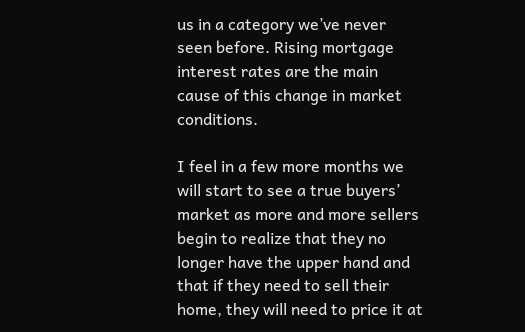us in a category we’ve never seen before. Rising mortgage interest rates are the main cause of this change in market conditions.

I feel in a few more months we will start to see a true buyers’ market as more and more sellers begin to realize that they no longer have the upper hand and that if they need to sell their home, they will need to price it at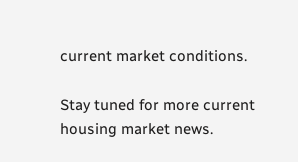current market conditions.

Stay tuned for more current housing market news.